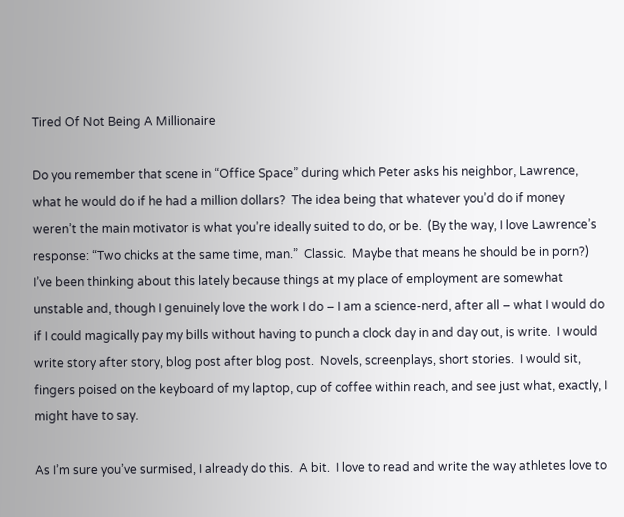Tired Of Not Being A Millionaire

Do you remember that scene in “Office Space” during which Peter asks his neighbor, Lawrence, what he would do if he had a million dollars?  The idea being that whatever you’d do if money weren’t the main motivator is what you’re ideally suited to do, or be.  (By the way, I love Lawrence’s response: “Two chicks at the same time, man.”  Classic.  Maybe that means he should be in porn?)  I’ve been thinking about this lately because things at my place of employment are somewhat unstable and, though I genuinely love the work I do – I am a science-nerd, after all – what I would do if I could magically pay my bills without having to punch a clock day in and day out, is write.  I would write story after story, blog post after blog post.  Novels, screenplays, short stories.  I would sit, fingers poised on the keyboard of my laptop, cup of coffee within reach, and see just what, exactly, I might have to say.

As I’m sure you’ve surmised, I already do this.  A bit.  I love to read and write the way athletes love to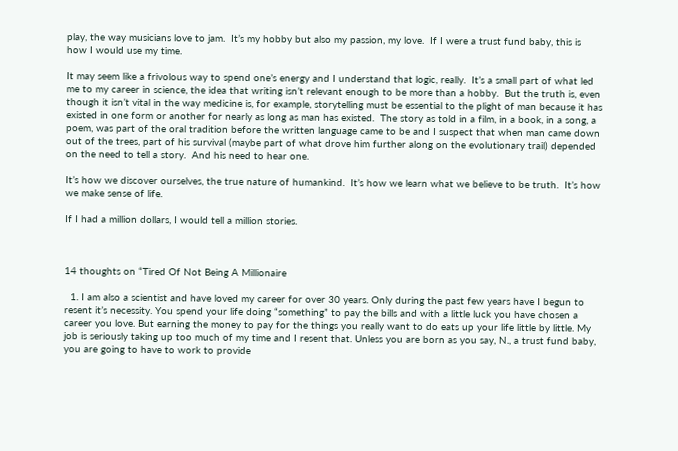play, the way musicians love to jam.  It’s my hobby but also my passion, my love.  If I were a trust fund baby, this is how I would use my time.

It may seem like a frivolous way to spend one’s energy and I understand that logic, really.  It’s a small part of what led me to my career in science, the idea that writing isn’t relevant enough to be more than a hobby.  But the truth is, even though it isn’t vital in the way medicine is, for example, storytelling must be essential to the plight of man because it has existed in one form or another for nearly as long as man has existed.  The story as told in a film, in a book, in a song, a poem, was part of the oral tradition before the written language came to be and I suspect that when man came down out of the trees, part of his survival (maybe part of what drove him further along on the evolutionary trail) depended on the need to tell a story.  And his need to hear one.

It’s how we discover ourselves, the true nature of humankind.  It’s how we learn what we believe to be truth.  It’s how we make sense of life.

If I had a million dollars, I would tell a million stories.



14 thoughts on “Tired Of Not Being A Millionaire

  1. I am also a scientist and have loved my career for over 30 years. Only during the past few years have I begun to resent it’s necessity. You spend your life doing “something” to pay the bills and with a little luck you have chosen a career you love. But earning the money to pay for the things you really want to do eats up your life little by little. My job is seriously taking up too much of my time and I resent that. Unless you are born as you say, N., a trust fund baby, you are going to have to work to provide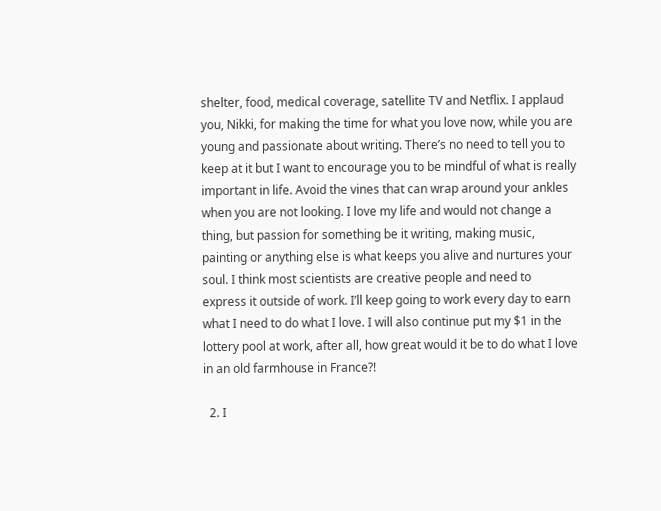shelter, food, medical coverage, satellite TV and Netflix. I applaud you, Nikki, for making the time for what you love now, while you are young and passionate about writing. There’s no need to tell you to keep at it but I want to encourage you to be mindful of what is really important in life. Avoid the vines that can wrap around your ankles when you are not looking. I love my life and would not change a thing, but passion for something be it writing, making music, painting or anything else is what keeps you alive and nurtures your soul. I think most scientists are creative people and need to express it outside of work. I’ll keep going to work every day to earn what I need to do what I love. I will also continue put my $1 in the lottery pool at work, after all, how great would it be to do what I love in an old farmhouse in France?!

  2. I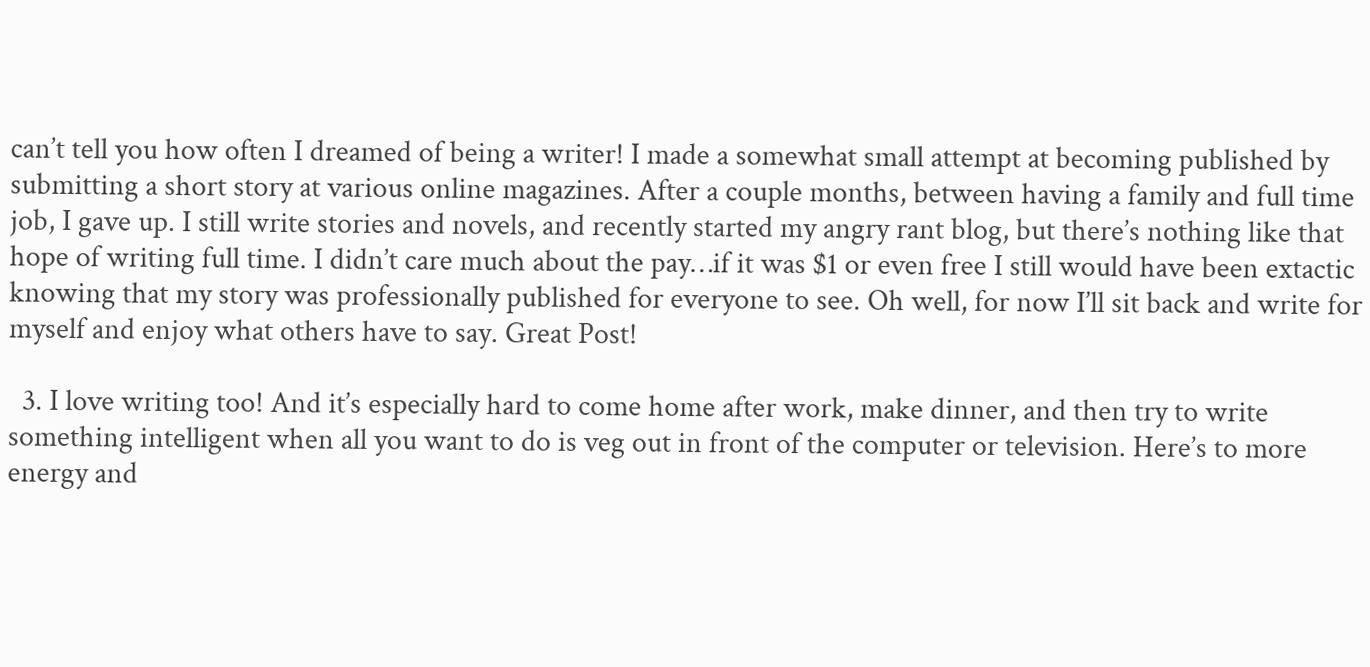can’t tell you how often I dreamed of being a writer! I made a somewhat small attempt at becoming published by submitting a short story at various online magazines. After a couple months, between having a family and full time job, I gave up. I still write stories and novels, and recently started my angry rant blog, but there’s nothing like that hope of writing full time. I didn’t care much about the pay…if it was $1 or even free I still would have been extactic knowing that my story was professionally published for everyone to see. Oh well, for now I’ll sit back and write for myself and enjoy what others have to say. Great Post!

  3. I love writing too! And it’s especially hard to come home after work, make dinner, and then try to write something intelligent when all you want to do is veg out in front of the computer or television. Here’s to more energy and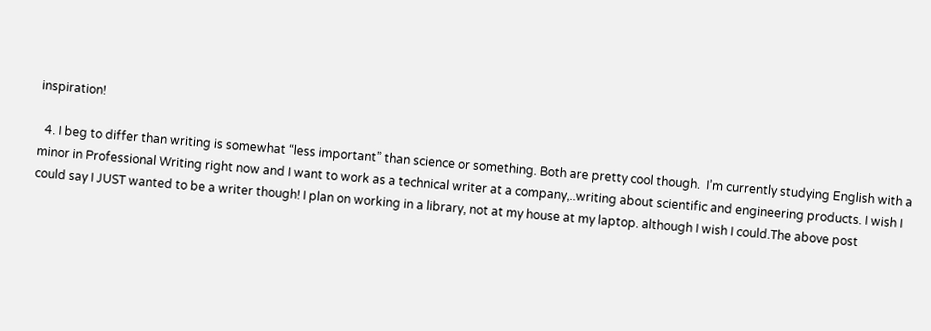inspiration!

  4. I beg to differ than writing is somewhat “less important” than science or something. Both are pretty cool though.  I’m currently studying English with a minor in Professional Writing right now and I want to work as a technical writer at a company,..writing about scientific and engineering products. I wish I could say I JUST wanted to be a writer though! I plan on working in a library, not at my house at my laptop. although I wish I could.The above post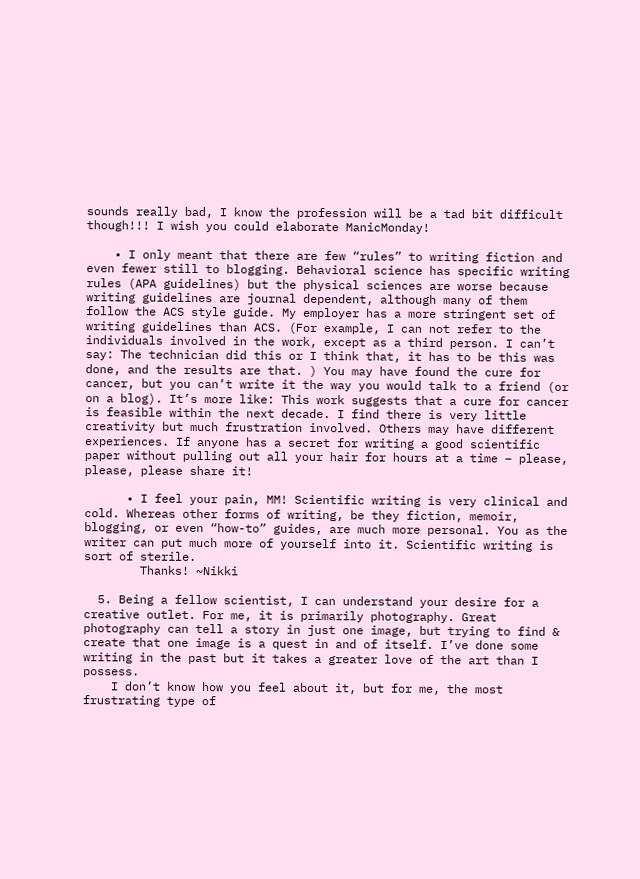sounds really bad, I know the profession will be a tad bit difficult though!!! I wish you could elaborate ManicMonday!

    • I only meant that there are few “rules” to writing fiction and even fewer still to blogging. Behavioral science has specific writing rules (APA guidelines) but the physical sciences are worse because writing guidelines are journal dependent, although many of them follow the ACS style guide. My employer has a more stringent set of writing guidelines than ACS. (For example, I can not refer to the individuals involved in the work, except as a third person. I can’t say: The technician did this or I think that, it has to be this was done, and the results are that. ) You may have found the cure for cancer, but you can’t write it the way you would talk to a friend (or on a blog). It’s more like: This work suggests that a cure for cancer is feasible within the next decade. I find there is very little creativity but much frustration involved. Others may have different experiences. If anyone has a secret for writing a good scientific paper without pulling out all your hair for hours at a time – please, please, please share it!

      • I feel your pain, MM! Scientific writing is very clinical and cold. Whereas other forms of writing, be they fiction, memoir, blogging, or even “how-to” guides, are much more personal. You as the writer can put much more of yourself into it. Scientific writing is sort of sterile.
        Thanks! ~Nikki

  5. Being a fellow scientist, I can understand your desire for a creative outlet. For me, it is primarily photography. Great photography can tell a story in just one image, but trying to find & create that one image is a quest in and of itself. I’ve done some writing in the past but it takes a greater love of the art than I possess.
    I don’t know how you feel about it, but for me, the most frustrating type of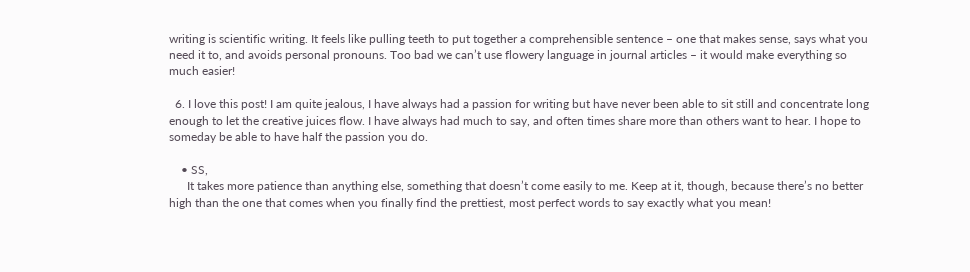writing is scientific writing. It feels like pulling teeth to put together a comprehensible sentence – one that makes sense, says what you need it to, and avoids personal pronouns. Too bad we can’t use flowery language in journal articles – it would make everything so much easier!

  6. I love this post! I am quite jealous, I have always had a passion for writing but have never been able to sit still and concentrate long enough to let the creative juices flow. I have always had much to say, and often times share more than others want to hear. I hope to someday be able to have half the passion you do.

    • SS,
      It takes more patience than anything else, something that doesn’t come easily to me. Keep at it, though, because there’s no better high than the one that comes when you finally find the prettiest, most perfect words to say exactly what you mean!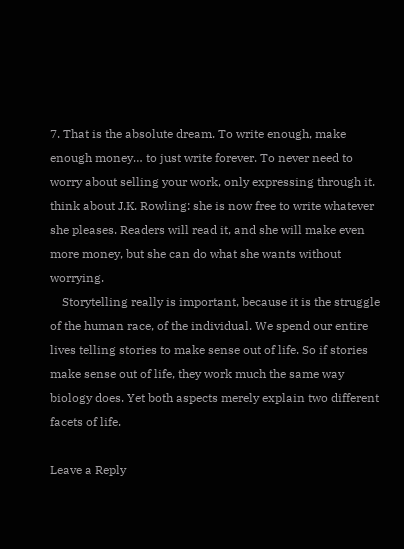7. That is the absolute dream. To write enough, make enough money… to just write forever. To never need to worry about selling your work, only expressing through it. think about J.K. Rowling: she is now free to write whatever she pleases. Readers will read it, and she will make even more money, but she can do what she wants without worrying.
    Storytelling really is important, because it is the struggle of the human race, of the individual. We spend our entire lives telling stories to make sense out of life. So if stories make sense out of life, they work much the same way biology does. Yet both aspects merely explain two different facets of life.

Leave a Reply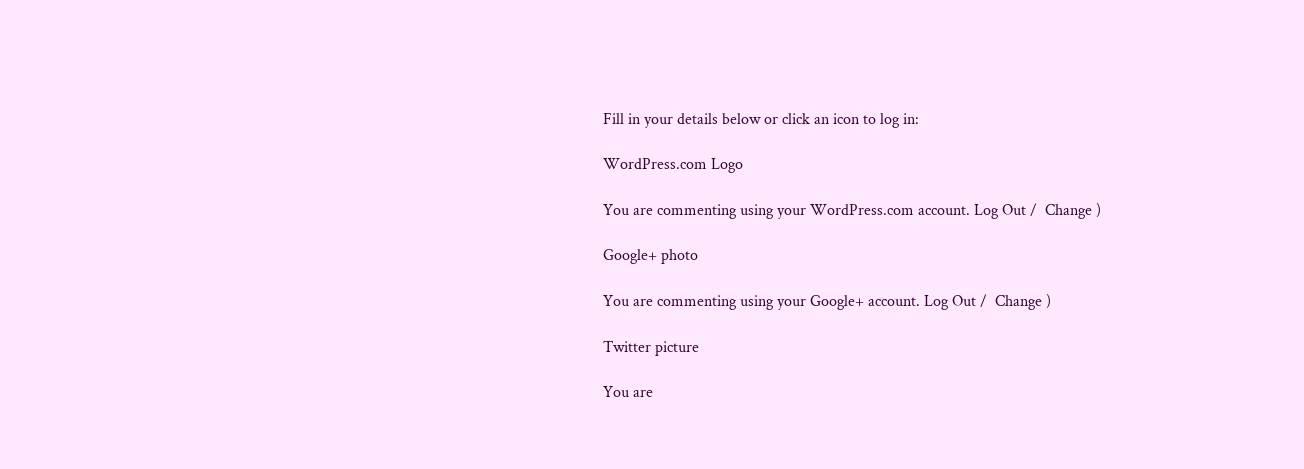Fill in your details below or click an icon to log in:

WordPress.com Logo

You are commenting using your WordPress.com account. Log Out /  Change )

Google+ photo

You are commenting using your Google+ account. Log Out /  Change )

Twitter picture

You are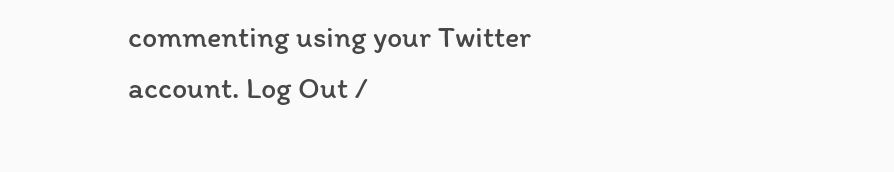commenting using your Twitter account. Log Out /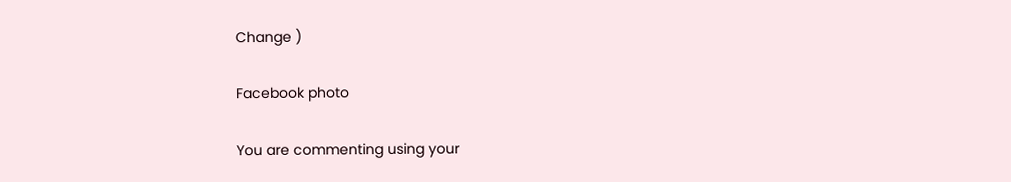Change )

Facebook photo

You are commenting using your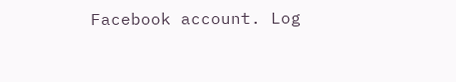Facebook account. Log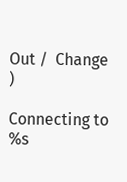Out /  Change )

Connecting to %s